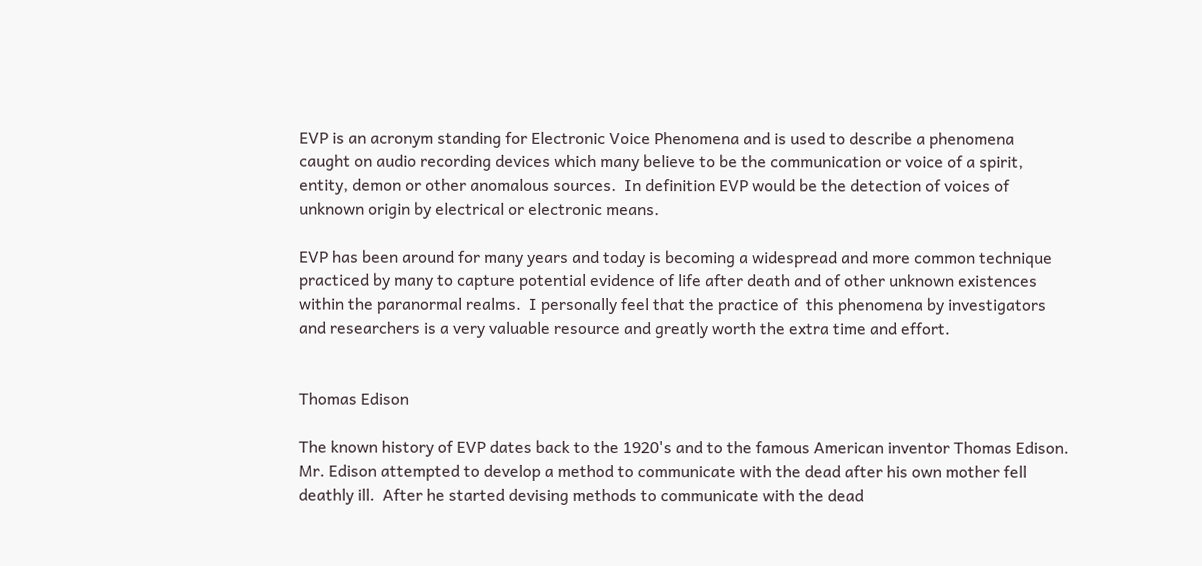EVP is an acronym standing for Electronic Voice Phenomena and is used to describe a phenomena
caught on audio recording devices which many believe to be the communication or voice of a spirit,
entity, demon or other anomalous sources.  In definition EVP would be the detection of voices of
unknown origin by electrical or electronic means.

EVP has been around for many years and today is becoming a widespread and more common technique
practiced by many to capture potential evidence of life after death and of other unknown existences
within the paranormal realms.  I personally feel that the practice of  this phenomena by investigators
and researchers is a very valuable resource and greatly worth the extra time and effort.


Thomas Edison

The known history of EVP dates back to the 1920's and to the famous American inventor Thomas Edison.
Mr. Edison attempted to develop a method to communicate with the dead after his own mother fell
deathly ill.  After he started devising methods to communicate with the dead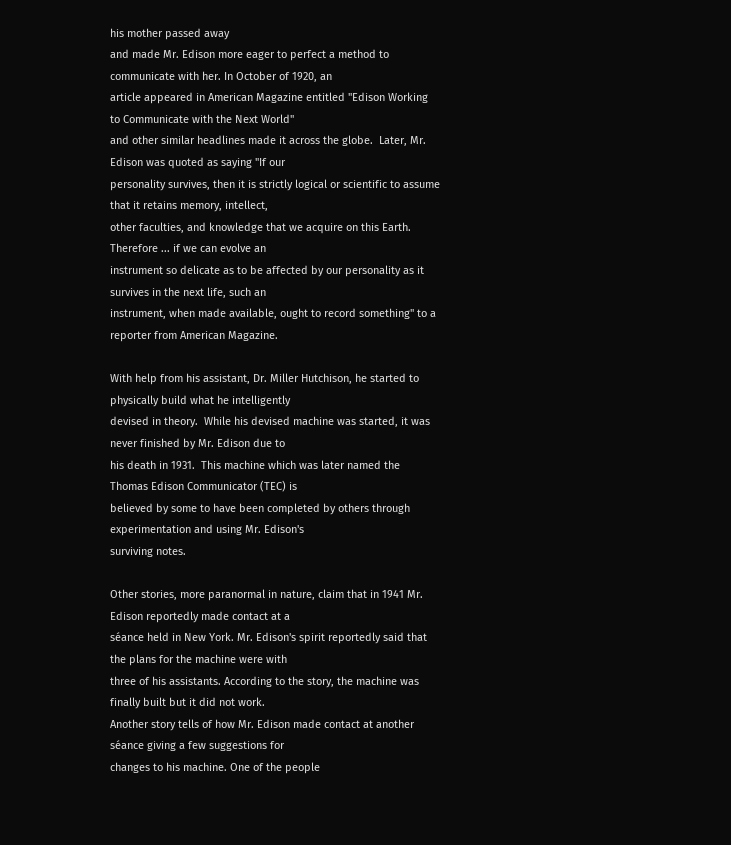his mother passed away
and made Mr. Edison more eager to perfect a method to communicate with her. In October of 1920, an
article appeared in American Magazine entitled "Edison Working to Communicate with the Next World"
and other similar headlines made it across the globe.  Later, Mr. Edison was quoted as saying "If our
personality survives, then it is strictly logical or scientific to assume that it retains memory, intellect,
other faculties, and knowledge that we acquire on this Earth. Therefore ... if we can evolve an
instrument so delicate as to be affected by our personality as it survives in the next life, such an
instrument, when made available, ought to record something" to a reporter from American Magazine.

With help from his assistant, Dr. Miller Hutchison, he started to physically build what he intelligently
devised in theory.  While his devised machine was started, it was never finished by Mr. Edison due to
his death in 1931.  This machine which was later named the Thomas Edison Communicator (TEC) is
believed by some to have been completed by others through experimentation and using Mr. Edison's
surviving notes.

Other stories, more paranormal in nature, claim that in 1941 Mr. Edison reportedly made contact at a
séance held in New York. Mr. Edison's spirit reportedly said that the plans for the machine were with
three of his assistants. According to the story, the machine was finally built but it did not work.
Another story tells of how Mr. Edison made contact at another séance giving a few suggestions for
changes to his machine. One of the people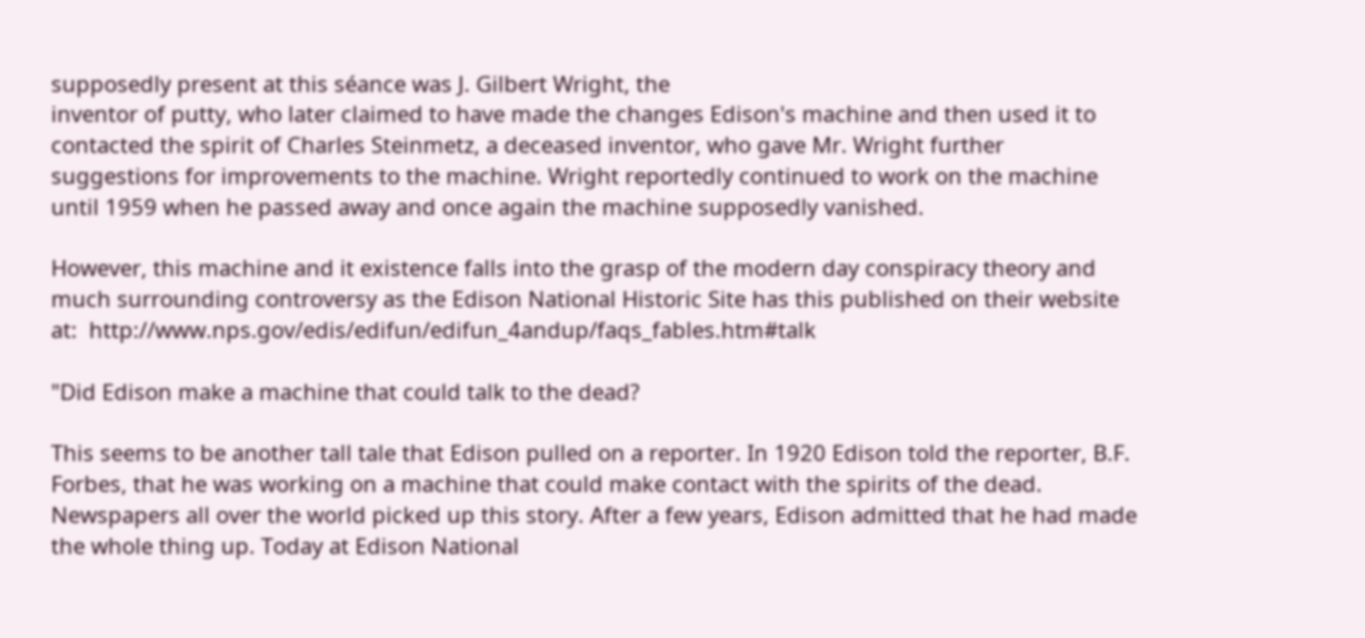supposedly present at this séance was J. Gilbert Wright, the
inventor of putty, who later claimed to have made the changes Edison's machine and then used it to
contacted the spirit of Charles Steinmetz, a deceased inventor, who gave Mr. Wright further
suggestions for improvements to the machine. Wright reportedly continued to work on the machine
until 1959 when he passed away and once again the machine supposedly vanished.

However, this machine and it existence falls into the grasp of the modern day conspiracy theory and
much surrounding controversy as the Edison National Historic Site has this published on their website
at:  http://www.nps.gov/edis/edifun/edifun_4andup/faqs_fables.htm#talk

"Did Edison make a machine that could talk to the dead?

This seems to be another tall tale that Edison pulled on a reporter. In 1920 Edison told the reporter, B.F.
Forbes, that he was working on a machine that could make contact with the spirits of the dead.
Newspapers all over the world picked up this story. After a few years, Edison admitted that he had made
the whole thing up. Today at Edison National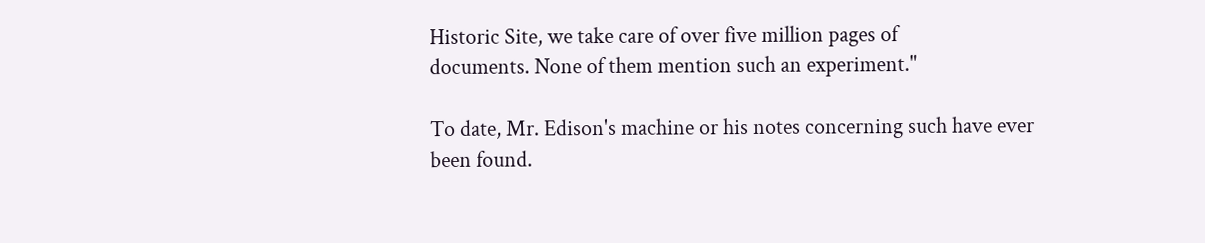Historic Site, we take care of over five million pages of
documents. None of them mention such an experiment."

To date, Mr. Edison's machine or his notes concerning such have ever been found.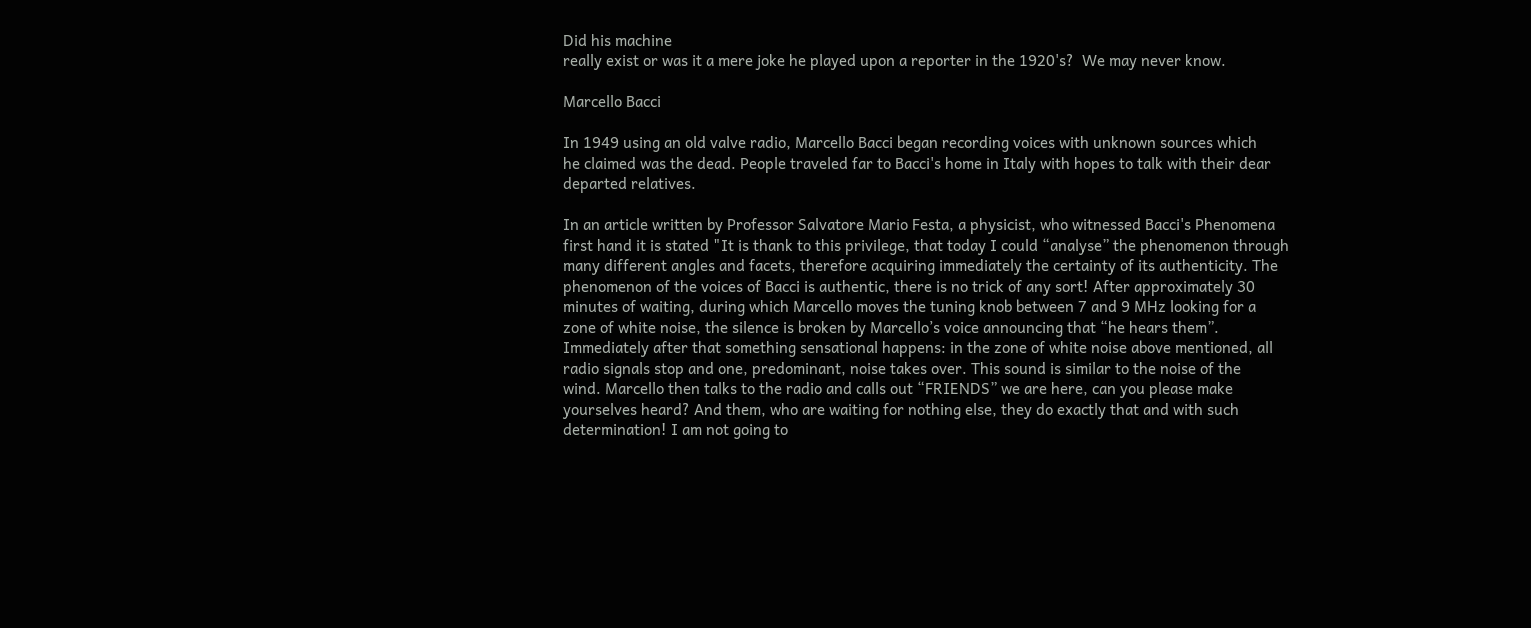Did his machine
really exist or was it a mere joke he played upon a reporter in the 1920's?  We may never know.

Marcello Bacci

In 1949 using an old valve radio, Marcello Bacci began recording voices with unknown sources which
he claimed was the dead. People traveled far to Bacci's home in Italy with hopes to talk with their dear
departed relatives.

In an article written by Professor Salvatore Mario Festa, a physicist, who witnessed Bacci's Phenomena
first hand it is stated "It is thank to this privilege, that today I could “analyse” the phenomenon through
many different angles and facets, therefore acquiring immediately the certainty of its authenticity. The
phenomenon of the voices of Bacci is authentic, there is no trick of any sort! After approximately 30
minutes of waiting, during which Marcello moves the tuning knob between 7 and 9 MHz looking for a
zone of white noise, the silence is broken by Marcello’s voice announcing that “he hears them”.
Immediately after that something sensational happens: in the zone of white noise above mentioned, all
radio signals stop and one, predominant, noise takes over. This sound is similar to the noise of the
wind. Marcello then talks to the radio and calls out “FRIENDS” we are here, can you please make
yourselves heard? And them, who are waiting for nothing else, they do exactly that and with such
determination! I am not going to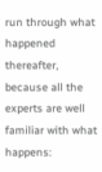run through what happened thereafter, because all the experts are well
familiar with what happens: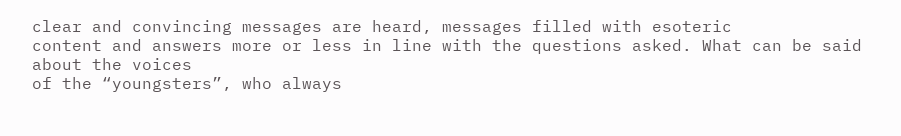clear and convincing messages are heard, messages filled with esoteric
content and answers more or less in line with the questions asked. What can be said about the voices
of the “youngsters”, who always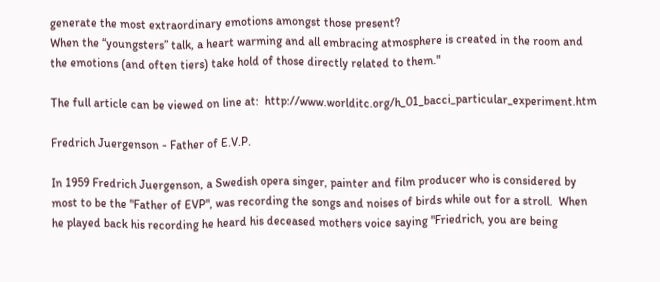generate the most extraordinary emotions amongst those present?
When the “youngsters” talk, a heart warming and all embracing atmosphere is created in the room and
the emotions (and often tiers) take hold of those directly related to them."

The full article can be viewed on line at:  http://www.worlditc.org/h_01_bacci_particular_experiment.htm

Fredrich Juergenson - Father of E.V.P.

In 1959 Fredrich Juergenson, a Swedish opera singer, painter and film producer who is considered by
most to be the "Father of EVP", was recording the songs and noises of birds while out for a stroll.  When
he played back his recording he heard his deceased mothers voice saying "Friedrich, you are being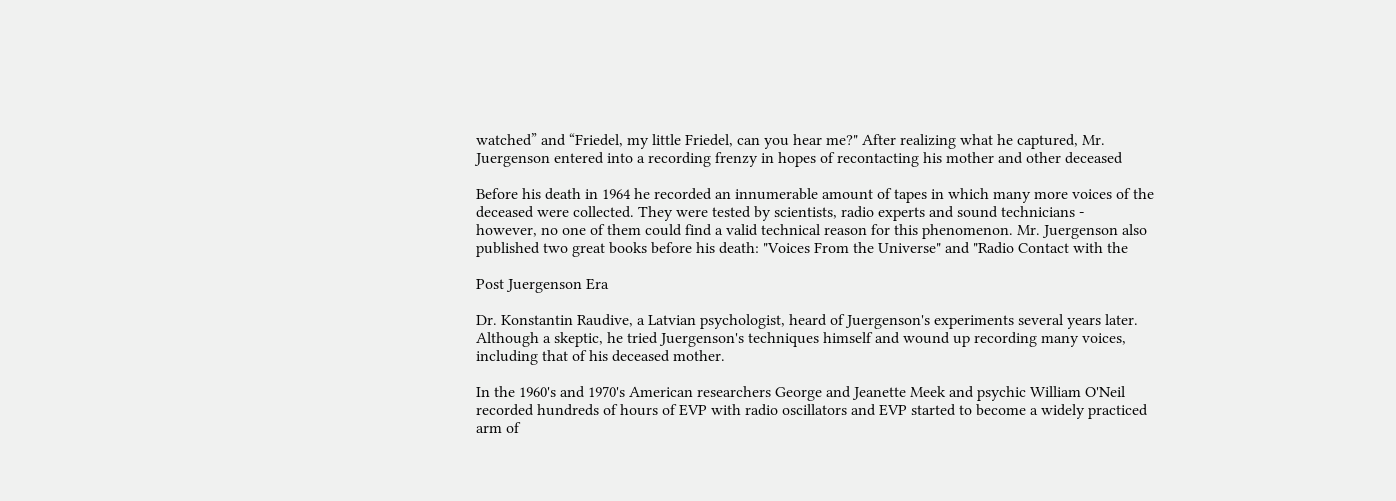watched” and “Friedel, my little Friedel, can you hear me?" After realizing what he captured, Mr.
Juergenson entered into a recording frenzy in hopes of recontacting his mother and other deceased

Before his death in 1964 he recorded an innumerable amount of tapes in which many more voices of the
deceased were collected. They were tested by scientists, radio experts and sound technicians -
however, no one of them could find a valid technical reason for this phenomenon. Mr. Juergenson also
published two great books before his death: "Voices From the Universe" and "Radio Contact with the

Post Juergenson Era

Dr. Konstantin Raudive, a Latvian psychologist, heard of Juergenson's experiments several years later.
Although a skeptic, he tried Juergenson's techniques himself and wound up recording many voices,
including that of his deceased mother.

In the 1960's and 1970's American researchers George and Jeanette Meek and psychic William O'Neil
recorded hundreds of hours of EVP with radio oscillators and EVP started to become a widely practiced
arm of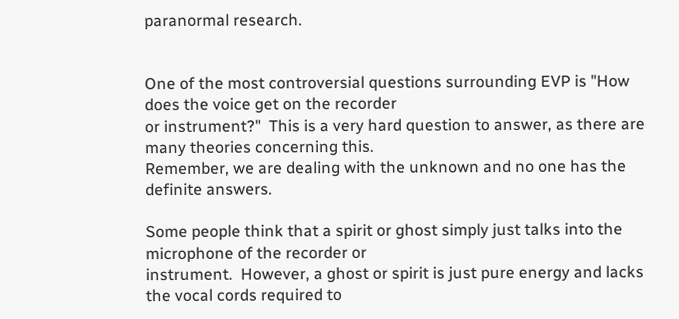paranormal research.


One of the most controversial questions surrounding EVP is "How does the voice get on the recorder
or instrument?"  This is a very hard question to answer, as there are many theories concerning this.
Remember, we are dealing with the unknown and no one has the definite answers.

Some people think that a spirit or ghost simply just talks into the microphone of the recorder or
instrument.  However, a ghost or spirit is just pure energy and lacks the vocal cords required to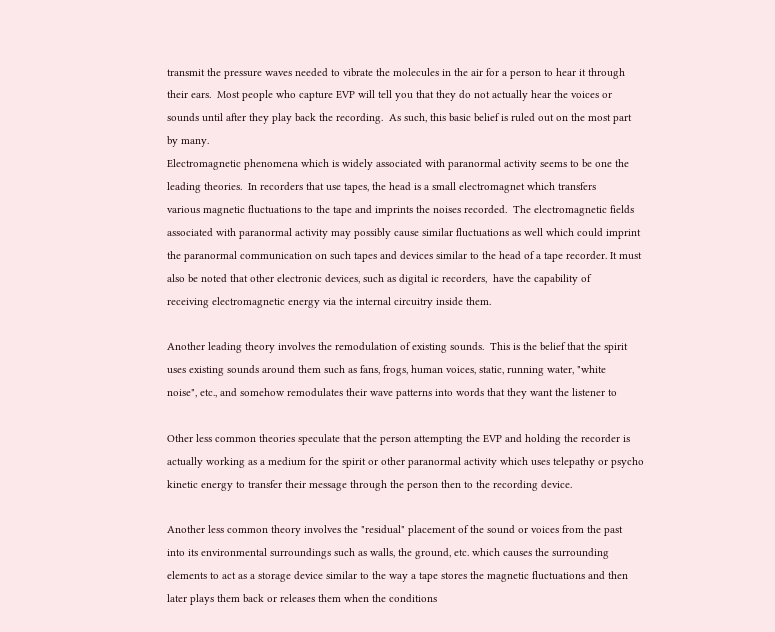transmit the pressure waves needed to vibrate the molecules in the air for a person to hear it through
their ears.  Most people who capture EVP will tell you that they do not actually hear the voices or
sounds until after they play back the recording.  As such, this basic belief is ruled out on the most part
by many.
Electromagnetic phenomena which is widely associated with paranormal activity seems to be one the
leading theories.  In recorders that use tapes, the head is a small electromagnet which transfers
various magnetic fluctuations to the tape and imprints the noises recorded.  The electromagnetic fields
associated with paranormal activity may possibly cause similar fluctuations as well which could imprint
the paranormal communication on such tapes and devices similar to the head of a tape recorder. It must
also be noted that other electronic devices, such as digital ic recorders,  have the capability of
receiving electromagnetic energy via the internal circuitry inside them.

Another leading theory involves the remodulation of existing sounds.  This is the belief that the spirit
uses existing sounds around them such as fans, frogs, human voices, static, running water, "white
noise", etc., and somehow remodulates their wave patterns into words that they want the listener to

Other less common theories speculate that the person attempting the EVP and holding the recorder is
actually working as a medium for the spirit or other paranormal activity which uses telepathy or psycho
kinetic energy to transfer their message through the person then to the recording device.

Another less common theory involves the "residual" placement of the sound or voices from the past
into its environmental surroundings such as walls, the ground, etc. which causes the surrounding
elements to act as a storage device similar to the way a tape stores the magnetic fluctuations and then
later plays them back or releases them when the conditions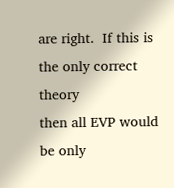are right.  If this is the only correct theory
then all EVP would be only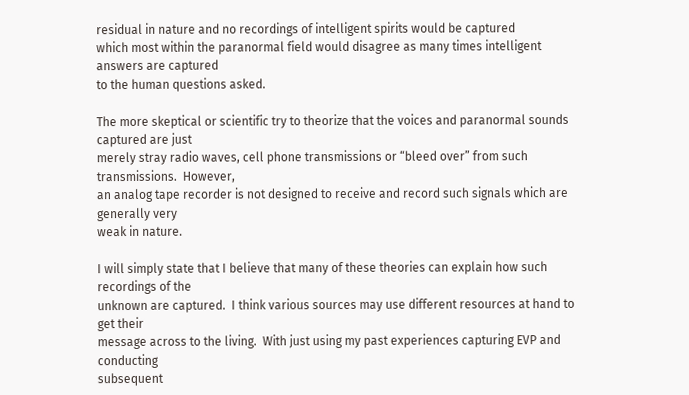residual in nature and no recordings of intelligent spirits would be captured
which most within the paranormal field would disagree as many times intelligent answers are captured
to the human questions asked.

The more skeptical or scientific try to theorize that the voices and paranormal sounds captured are just
merely stray radio waves, cell phone transmissions or “bleed over” from such transmissions.  However,
an analog tape recorder is not designed to receive and record such signals which are generally very
weak in nature.

I will simply state that I believe that many of these theories can explain how such recordings of the
unknown are captured.  I think various sources may use different resources at hand to get their
message across to the living.  With just using my past experiences capturing EVP and conducting
subsequent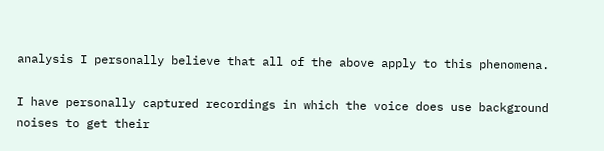analysis I personally believe that all of the above apply to this phenomena.

I have personally captured recordings in which the voice does use background noises to get their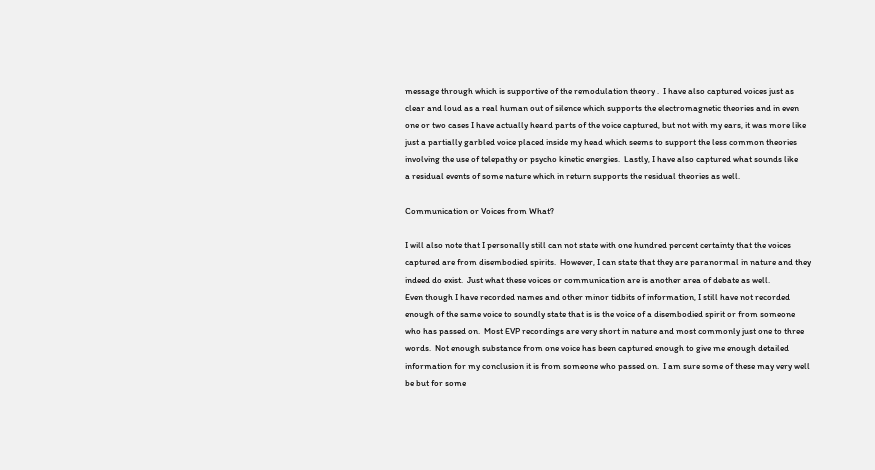message through which is supportive of the remodulation theory .  I have also captured voices just as
clear and loud as a real human out of silence which supports the electromagnetic theories and in even
one or two cases I have actually heard parts of the voice captured, but not with my ears, it was more like
just a partially garbled voice placed inside my head which seems to support the less common theories
involving the use of telepathy or psycho kinetic energies.  Lastly, I have also captured what sounds like
a residual events of some nature which in return supports the residual theories as well.

Communication or Voices from What?

I will also note that I personally still can not state with one hundred percent certainty that the voices
captured are from disembodied spirits.  However, I can state that they are paranormal in nature and they
indeed do exist.  Just what these voices or communication are is another area of debate as well.
Even though I have recorded names and other minor tidbits of information, I still have not recorded
enough of the same voice to soundly state that is is the voice of a disembodied spirit or from someone
who has passed on.  Most EVP recordings are very short in nature and most commonly just one to three
words.  Not enough substance from one voice has been captured enough to give me enough detailed
information for my conclusion it is from someone who passed on.  I am sure some of these may very well
be but for some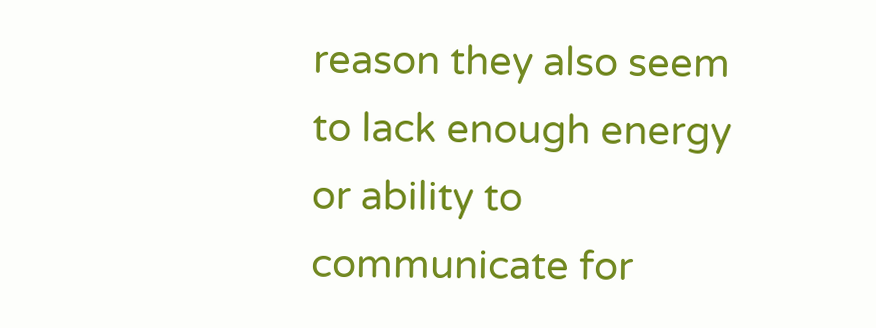reason they also seem to lack enough energy or ability to communicate for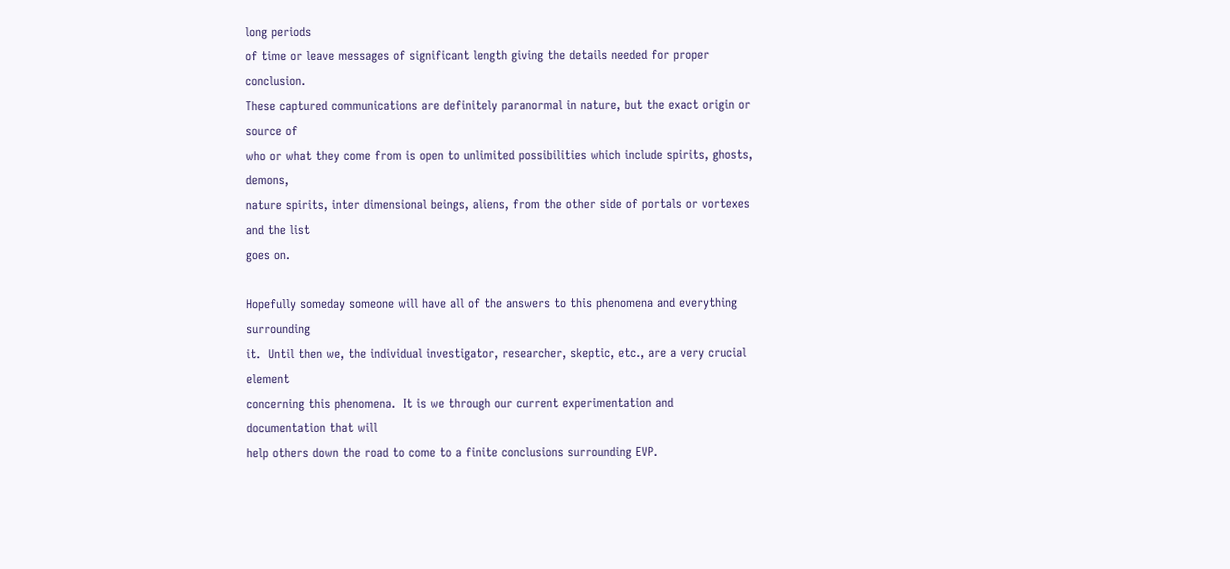long periods
of time or leave messages of significant length giving the details needed for proper conclusion.
These captured communications are definitely paranormal in nature, but the exact origin or source of
who or what they come from is open to unlimited possibilities which include spirits, ghosts, demons,
nature spirits, inter dimensional beings, aliens, from the other side of portals or vortexes and the list
goes on.

Hopefully someday someone will have all of the answers to this phenomena and everything surrounding
it.  Until then we, the individual investigator, researcher, skeptic, etc., are a very crucial element
concerning this phenomena.  It is we through our current experimentation and documentation that will
help others down the road to come to a finite conclusions surrounding EVP.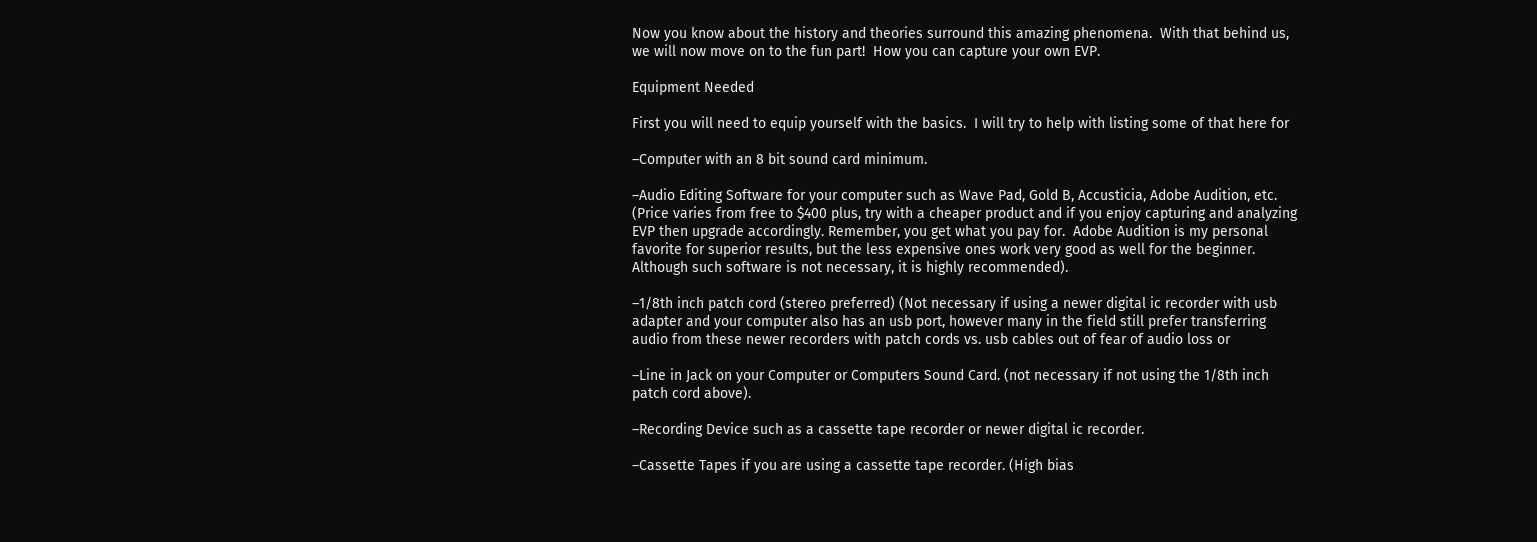Now you know about the history and theories surround this amazing phenomena.  With that behind us,
we will now move on to the fun part!  How you can capture your own EVP.

Equipment Needed

First you will need to equip yourself with the basics.  I will try to help with listing some of that here for

–Computer with an 8 bit sound card minimum.

–Audio Editing Software for your computer such as Wave Pad, Gold B, Accusticia, Adobe Audition, etc.
(Price varies from free to $400 plus, try with a cheaper product and if you enjoy capturing and analyzing
EVP then upgrade accordingly. Remember, you get what you pay for.  Adobe Audition is my personal
favorite for superior results, but the less expensive ones work very good as well for the beginner.
Although such software is not necessary, it is highly recommended).

–1/8th inch patch cord (stereo preferred) (Not necessary if using a newer digital ic recorder with usb
adapter and your computer also has an usb port, however many in the field still prefer transferring
audio from these newer recorders with patch cords vs. usb cables out of fear of audio loss or

–Line in Jack on your Computer or Computers Sound Card. (not necessary if not using the 1/8th inch
patch cord above).

–Recording Device such as a cassette tape recorder or newer digital ic recorder.

–Cassette Tapes if you are using a cassette tape recorder. (High bias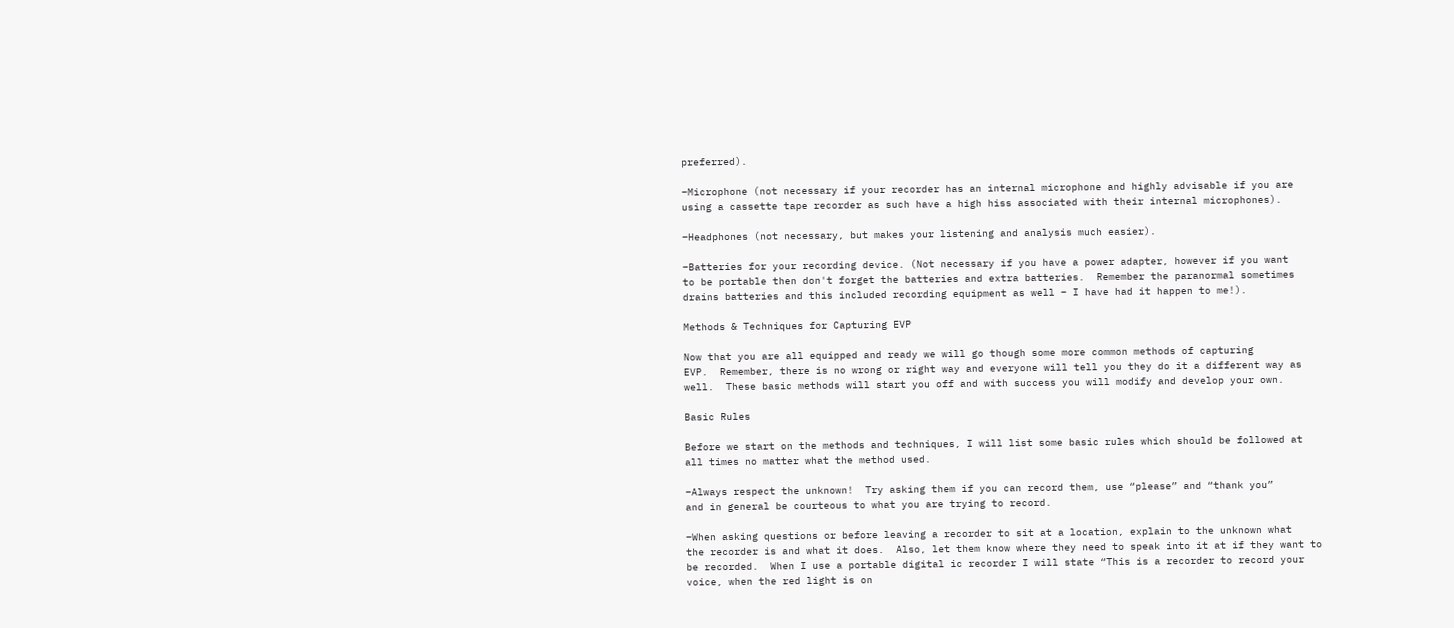preferred).

–Microphone (not necessary if your recorder has an internal microphone and highly advisable if you are
using a cassette tape recorder as such have a high hiss associated with their internal microphones).

–Headphones (not necessary, but makes your listening and analysis much easier).

–Batteries for your recording device. (Not necessary if you have a power adapter, however if you want
to be portable then don't forget the batteries and extra batteries.  Remember the paranormal sometimes
drains batteries and this included recording equipment as well – I have had it happen to me!).

Methods & Techniques for Capturing EVP

Now that you are all equipped and ready we will go though some more common methods of capturing
EVP.  Remember, there is no wrong or right way and everyone will tell you they do it a different way as
well.  These basic methods will start you off and with success you will modify and develop your own.

Basic Rules

Before we start on the methods and techniques, I will list some basic rules which should be followed at
all times no matter what the method used.

–Always respect the unknown!  Try asking them if you can record them, use “please” and “thank you”
and in general be courteous to what you are trying to record.

–When asking questions or before leaving a recorder to sit at a location, explain to the unknown what
the recorder is and what it does.  Also, let them know where they need to speak into it at if they want to
be recorded.  When I use a portable digital ic recorder I will state “This is a recorder to record your
voice, when the red light is on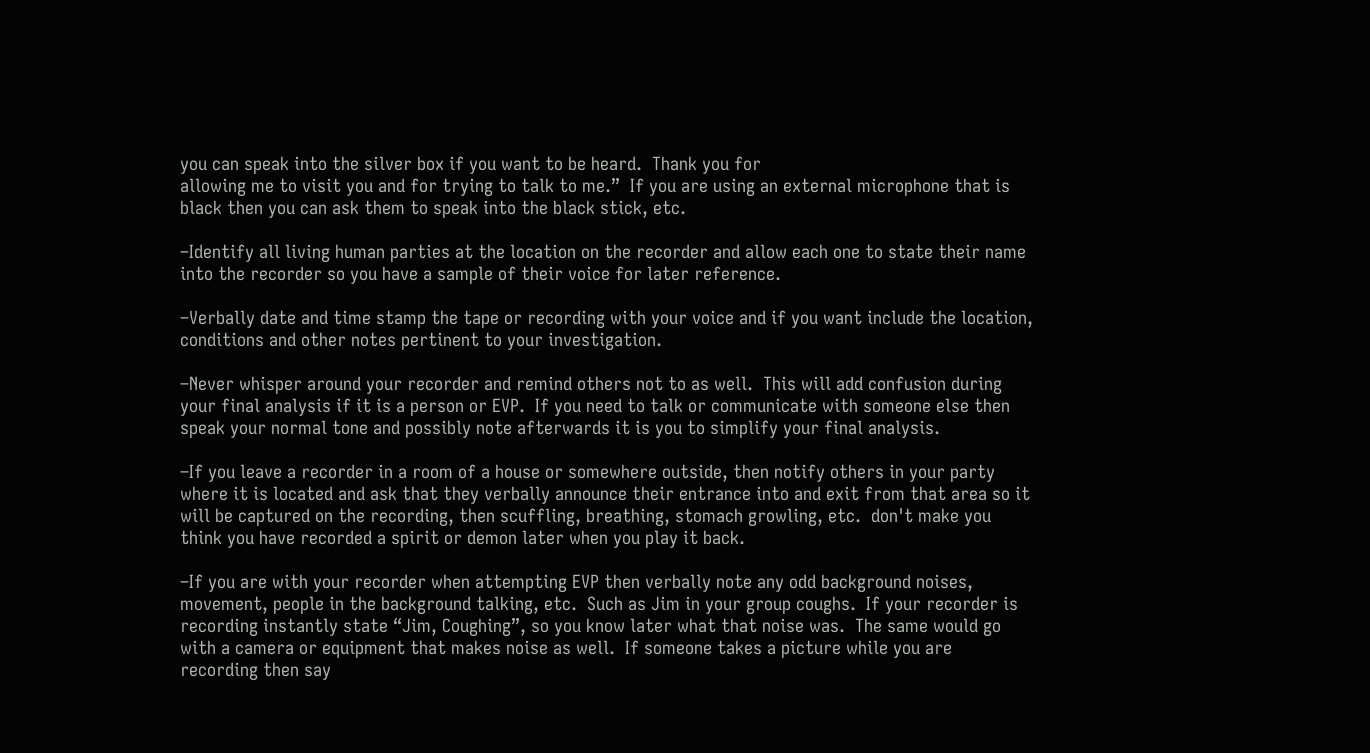you can speak into the silver box if you want to be heard.  Thank you for
allowing me to visit you and for trying to talk to me.”  If you are using an external microphone that is
black then you can ask them to speak into the black stick, etc.

–Identify all living human parties at the location on the recorder and allow each one to state their name
into the recorder so you have a sample of their voice for later reference.

–Verbally date and time stamp the tape or recording with your voice and if you want include the location,
conditions and other notes pertinent to your investigation.

–Never whisper around your recorder and remind others not to as well.  This will add confusion during
your final analysis if it is a person or EVP.  If you need to talk or communicate with someone else then
speak your normal tone and possibly note afterwards it is you to simplify your final analysis.

–If you leave a recorder in a room of a house or somewhere outside, then notify others in your party
where it is located and ask that they verbally announce their entrance into and exit from that area so it
will be captured on the recording, then scuffling, breathing, stomach growling, etc.  don't make you
think you have recorded a spirit or demon later when you play it back.

–If you are with your recorder when attempting EVP then verbally note any odd background noises,
movement, people in the background talking, etc.  Such as Jim in your group coughs.  If your recorder is
recording instantly state “Jim, Coughing”, so you know later what that noise was.  The same would go
with a camera or equipment that makes noise as well.  If someone takes a picture while you are
recording then say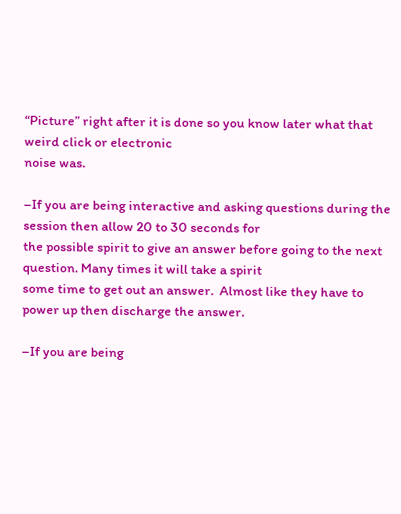“Picture” right after it is done so you know later what that weird click or electronic
noise was.

–If you are being interactive and asking questions during the session then allow 20 to 30 seconds for
the possible spirit to give an answer before going to the next question. Many times it will take a spirit
some time to get out an answer.  Almost like they have to power up then discharge the answer.

–If you are being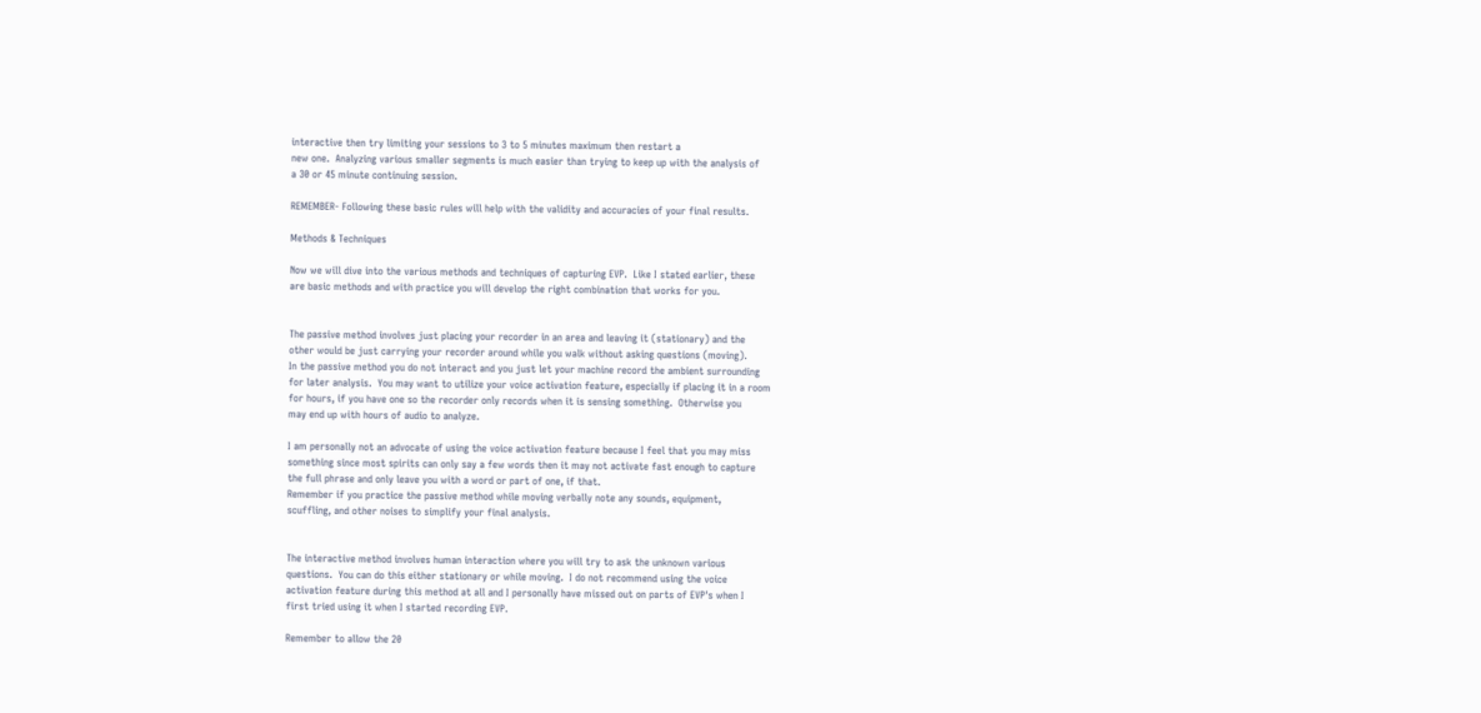interactive then try limiting your sessions to 3 to 5 minutes maximum then restart a
new one.  Analyzing various smaller segments is much easier than trying to keep up with the analysis of
a 30 or 45 minute continuing session.

REMEMBER- Following these basic rules will help with the validity and accuracies of your final results.

Methods & Techniques

Now we will dive into the various methods and techniques of capturing EVP.  Like I stated earlier, these
are basic methods and with practice you will develop the right combination that works for you.


The passive method involves just placing your recorder in an area and leaving it (stationary) and the
other would be just carrying your recorder around while you walk without asking questions (moving).
In the passive method you do not interact and you just let your machine record the ambient surrounding
for later analysis.  You may want to utilize your voice activation feature, especially if placing it in a room
for hours, if you have one so the recorder only records when it is sensing something.  Otherwise you
may end up with hours of audio to analyze.

I am personally not an advocate of using the voice activation feature because I feel that you may miss
something since most spirits can only say a few words then it may not activate fast enough to capture
the full phrase and only leave you with a word or part of one, if that.
Remember if you practice the passive method while moving verbally note any sounds, equipment,
scuffling, and other noises to simplify your final analysis.


The interactive method involves human interaction where you will try to ask the unknown various
questions.  You can do this either stationary or while moving.  I do not recommend using the voice
activation feature during this method at all and I personally have missed out on parts of EVP's when I
first tried using it when I started recording EVP.

Remember to allow the 20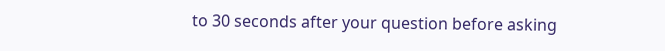to 30 seconds after your question before asking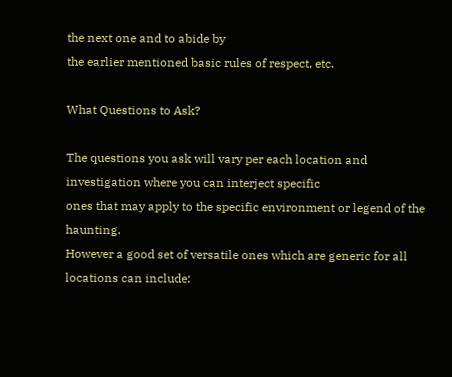the next one and to abide by
the earlier mentioned basic rules of respect, etc.

What Questions to Ask?

The questions you ask will vary per each location and investigation where you can interject specific
ones that may apply to the specific environment or legend of the haunting.
However a good set of versatile ones which are generic for all locations can include: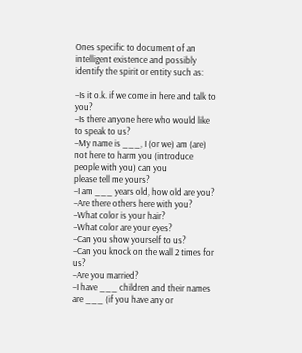Ones specific to document of an intelligent existence and possibly identify the spirit or entity such as:

–Is it o.k. if we come in here and talk to you?
–Is there anyone here who would like to speak to us?
–My name is ___, I (or we) am (are) not here to harm you (introduce people with you) can you
please tell me yours?
–I am ___ years old, how old are you?
–Are there others here with you?
–What color is your hair?
–What color are your eyes?
–Can you show yourself to us?
–Can you knock on the wall 2 times for us?
–Are you married?
–I have ___ children and their names are ___ (if you have any or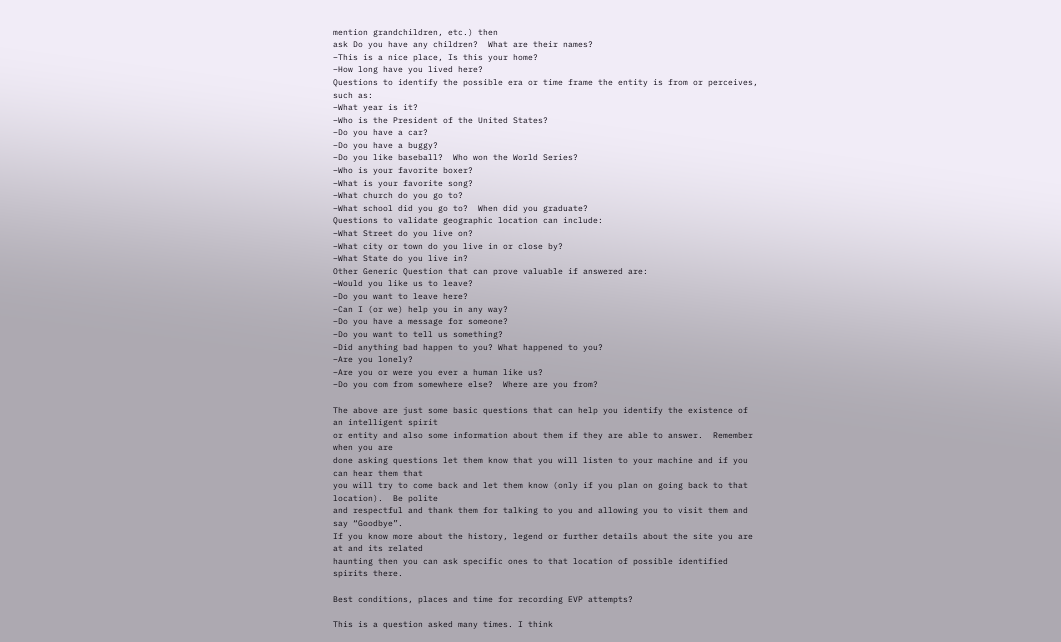mention grandchildren, etc.) then
ask Do you have any children?  What are their names?
–This is a nice place, Is this your home?
–How long have you lived here?
Questions to identify the possible era or time frame the entity is from or perceives, such as:
–What year is it?
–Who is the President of the United States?
–Do you have a car?
–Do you have a buggy?
–Do you like baseball?  Who won the World Series?
–Who is your favorite boxer?
–What is your favorite song?
–What church do you go to?
–What school did you go to?  When did you graduate?
Questions to validate geographic location can include:
–What Street do you live on?
–What city or town do you live in or close by?
–What State do you live in?
Other Generic Question that can prove valuable if answered are:
–Would you like us to leave?
–Do you want to leave here?
–Can I (or we) help you in any way?
–Do you have a message for someone?
–Do you want to tell us something?
–Did anything bad happen to you? What happened to you?
–Are you lonely?
–Are you or were you ever a human like us?
–Do you com from somewhere else?  Where are you from?

The above are just some basic questions that can help you identify the existence of an intelligent spirit
or entity and also some information about them if they are able to answer.  Remember when you are
done asking questions let them know that you will listen to your machine and if you can hear them that
you will try to come back and let them know (only if you plan on going back to that location).  Be polite
and respectful and thank them for talking to you and allowing you to visit them and say “Goodbye”.
If you know more about the history, legend or further details about the site you are at and its related
haunting then you can ask specific ones to that location of possible identified spirits there.

Best conditions, places and time for recording EVP attempts?

This is a question asked many times. I think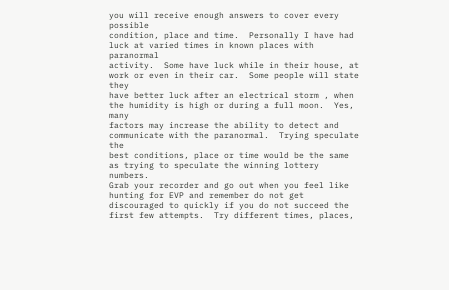you will receive enough answers to cover every possible
condition, place and time.  Personally I have had luck at varied times in known places with paranormal
activity.  Some have luck while in their house, at work or even in their car.  Some people will state they
have better luck after an electrical storm , when the humidity is high or during a full moon.  Yes, many
factors may increase the ability to detect and communicate with the paranormal.  Trying speculate the
best conditions, place or time would be the same as trying to speculate the winning lottery numbers.
Grab your recorder and go out when you feel like hunting for EVP and remember do not get
discouraged to quickly if you do not succeed the first few attempts.  Try different times, places,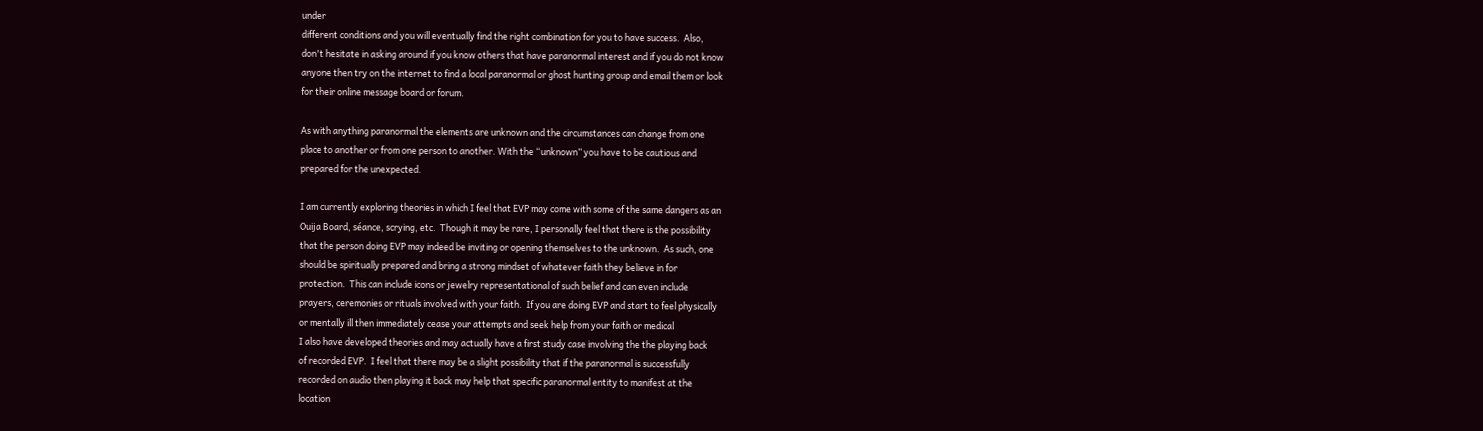under
different conditions and you will eventually find the right combination for you to have success.  Also,
don't hesitate in asking around if you know others that have paranormal interest and if you do not know
anyone then try on the internet to find a local paranormal or ghost hunting group and email them or look
for their online message board or forum.

As with anything paranormal the elements are unknown and the circumstances can change from one
place to another or from one person to another. With the “unknown” you have to be cautious and
prepared for the unexpected.

I am currently exploring theories in which I feel that EVP may come with some of the same dangers as an
Ouija Board, séance, scrying, etc.  Though it may be rare, I personally feel that there is the possibility
that the person doing EVP may indeed be inviting or opening themselves to the unknown.  As such, one
should be spiritually prepared and bring a strong mindset of whatever faith they believe in for
protection.  This can include icons or jewelry representational of such belief and can even include
prayers, ceremonies or rituals involved with your faith.  If you are doing EVP and start to feel physically
or mentally ill then immediately cease your attempts and seek help from your faith or medical
I also have developed theories and may actually have a first study case involving the the playing back
of recorded EVP.  I feel that there may be a slight possibility that if the paranormal is successfully
recorded on audio then playing it back may help that specific paranormal entity to manifest at the
location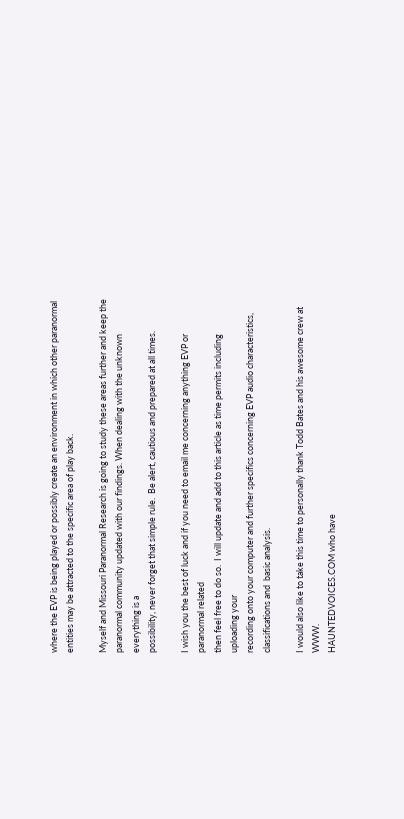where the EVP is being played or possibly create an environment in which other paranormal
entities may be attracted to the specific area of play back.

Myself and Missouri Paranormal Research is going to study these areas further and keep the
paranormal community updated with our findings. When dealing with the unknown everything is a
possibility, never forget that simple rule.  Be alert, cautious and prepared at all times.

I wish you the best of luck and if you need to email me concerning anything EVP or paranormal related
then feel free to do so.  I will update and add to this article as time permits including uploading your
recording onto your computer and further specifics concerning EVP audio characteristics,
classifications and  basic analysis.

I would also like to take this time to personally thank Todd Bates and his awesome crew at WWW.
HAUNTEDVOICES.COM who have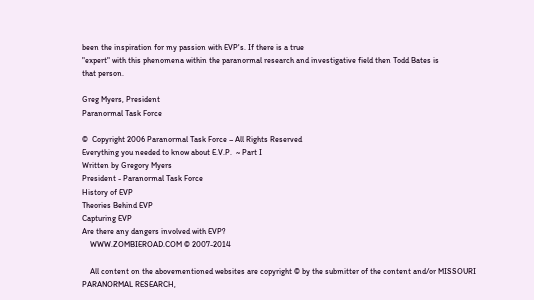been the inspiration for my passion with EVP's. If there is a true
"expert" with this phenomena within the paranormal research and investigative field then Todd Bates is
that person.

Greg Myers, President
Paranormal Task Force

©  Copyright 2006 Paranormal Task Force – All Rights Reserved
Everything you needed to know about E.V.P.  ~ Part I
Written by Gregory Myers
President - Paranormal Task Force
History of EVP
Theories Behind EVP
Capturing EVP
Are there any dangers involved with EVP?
    WWW.ZOMBIEROAD.COM © 2007-2014

    All content on the abovementioned websites are copyright © by the submitter of the content and/or MISSOURI PARANORMAL RESEARCH,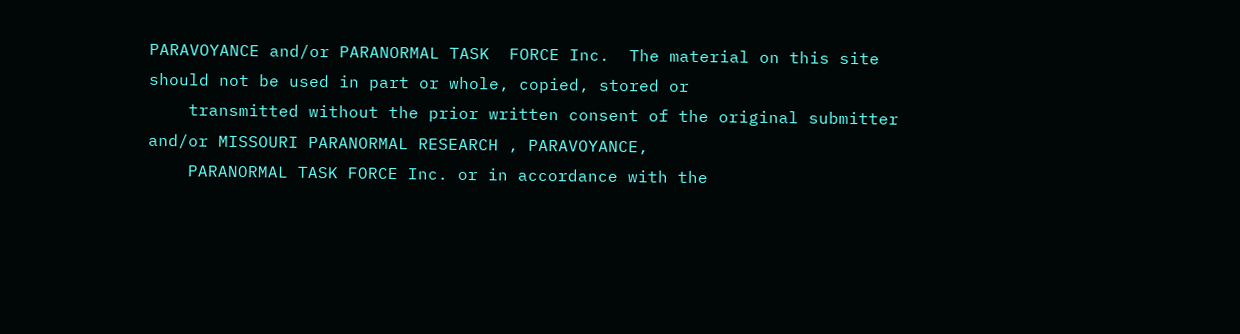PARAVOYANCE and/or PARANORMAL TASK  FORCE Inc.  The material on this site should not be used in part or whole, copied, stored or
    transmitted without the prior written consent of the original submitter and/or MISSOURI PARANORMAL RESEARCH , PARAVOYANCE,
    PARANORMAL TASK FORCE Inc. or in accordance with the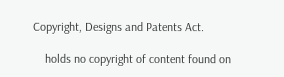Copyright, Designs and Patents Act.

    holds no copyright of content found on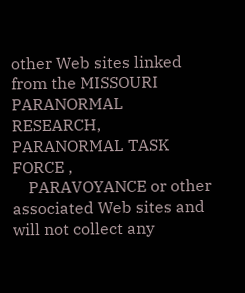other Web sites linked from the MISSOURI PARANORMAL RESEARCH, PARANORMAL TASK FORCE ,
    PARAVOYANCE or other associated Web sites and will not collect any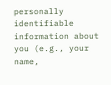personally identifiable information about you (e.g., your name,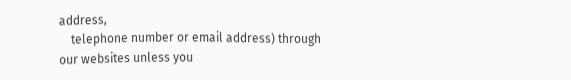address,
    telephone number or email address) through our websites unless you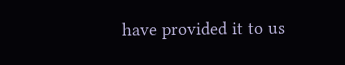have provided it to us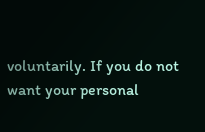voluntarily. If you do not want your personal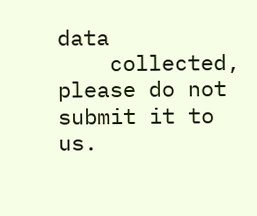data
    collected, please do not submit it to us.